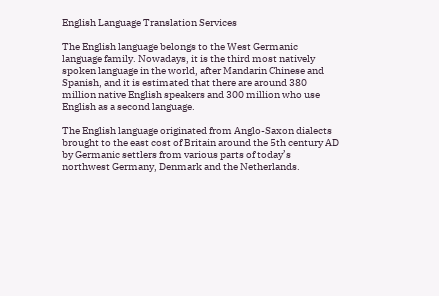English Language Translation Services

The English language belongs to the West Germanic language family. Nowadays, it is the third most natively spoken language in the world, after Mandarin Chinese and Spanish, and it is estimated that there are around 380 million native English speakers and 300 million who use English as a second language.

The English language originated from Anglo-Saxon dialects brought to the east cost of Britain around the 5th century AD by Germanic settlers from various parts of today’s northwest Germany, Denmark and the Netherlands.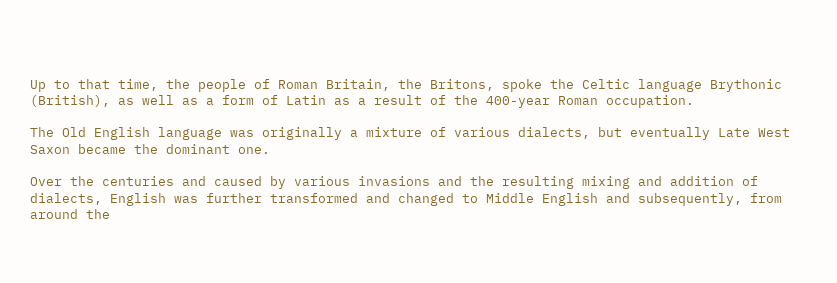Up to that time, the people of Roman Britain, the Britons, spoke the Celtic language Brythonic (British), as well as a form of Latin as a result of the 400-year Roman occupation.

The Old English language was originally a mixture of various dialects, but eventually Late West Saxon became the dominant one.

Over the centuries and caused by various invasions and the resulting mixing and addition of dialects, English was further transformed and changed to Middle English and subsequently, from around the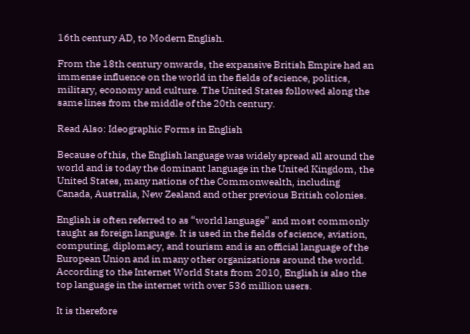16th century AD, to Modern English.

From the 18th century onwards, the expansive British Empire had an immense influence on the world in the fields of science, politics, military, economy and culture. The United States followed along the same lines from the middle of the 20th century.

Read Also: Ideographic Forms in English

Because of this, the English language was widely spread all around the world and is today the dominant language in the United Kingdom, the United States, many nations of the Commonwealth, including Canada, Australia, New Zealand and other previous British colonies.

English is often referred to as “world language” and most commonly taught as foreign language. It is used in the fields of science, aviation, computing, diplomacy, and tourism and is an official language of the European Union and in many other organizations around the world. According to the Internet World Stats from 2010, English is also the top language in the internet with over 536 million users.

It is therefore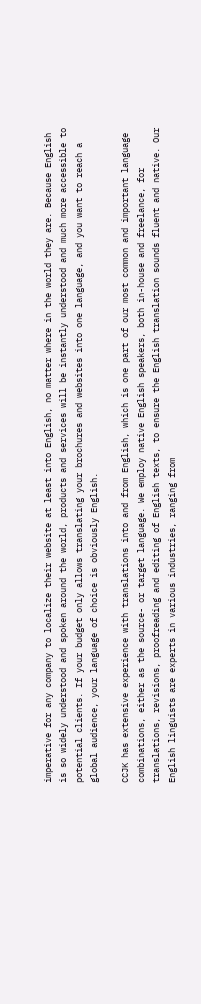imperative for any company to localize their website at least into English, no matter where in the world they are. Because English is so widely understood and spoken around the world, products and services will be instantly understood and much more accessible to potential clients. If your budget only allows translating your brochures and websites into one language, and you want to reach a global audience, your language of choice is obviously English.

CCJK has extensive experience with translations into and from English, which is one part of our most common and important language combinations, either as the source- or target language. We employ native English speakers, both in-house and freelance, for translations, revisions, proofreading and editing of English texts, to ensure the English translation sounds fluent and native. Our English linguists are experts in various industries, ranging from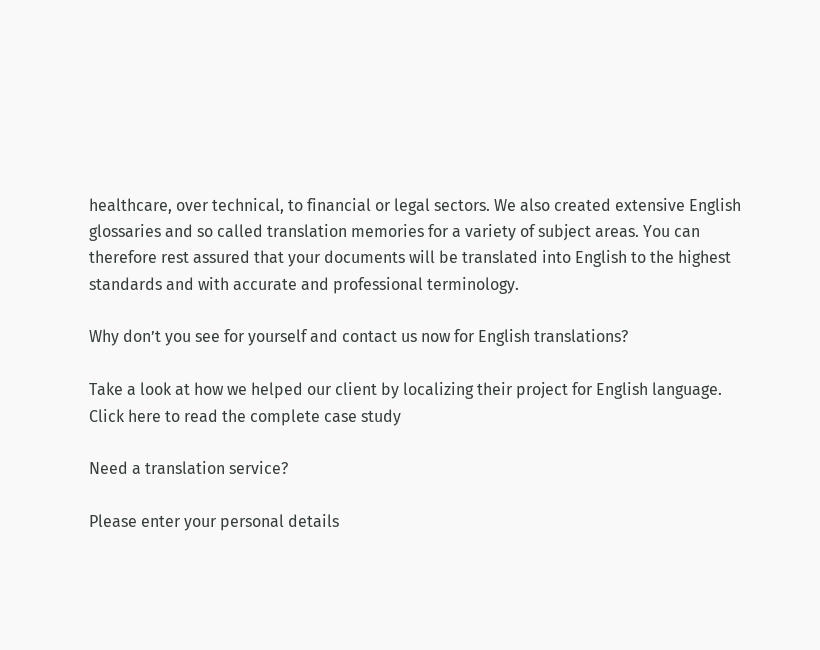healthcare, over technical, to financial or legal sectors. We also created extensive English glossaries and so called translation memories for a variety of subject areas. You can therefore rest assured that your documents will be translated into English to the highest standards and with accurate and professional terminology.

Why don’t you see for yourself and contact us now for English translations?

Take a look at how we helped our client by localizing their project for English language. Click here to read the complete case study

Need a translation service?

Please enter your personal details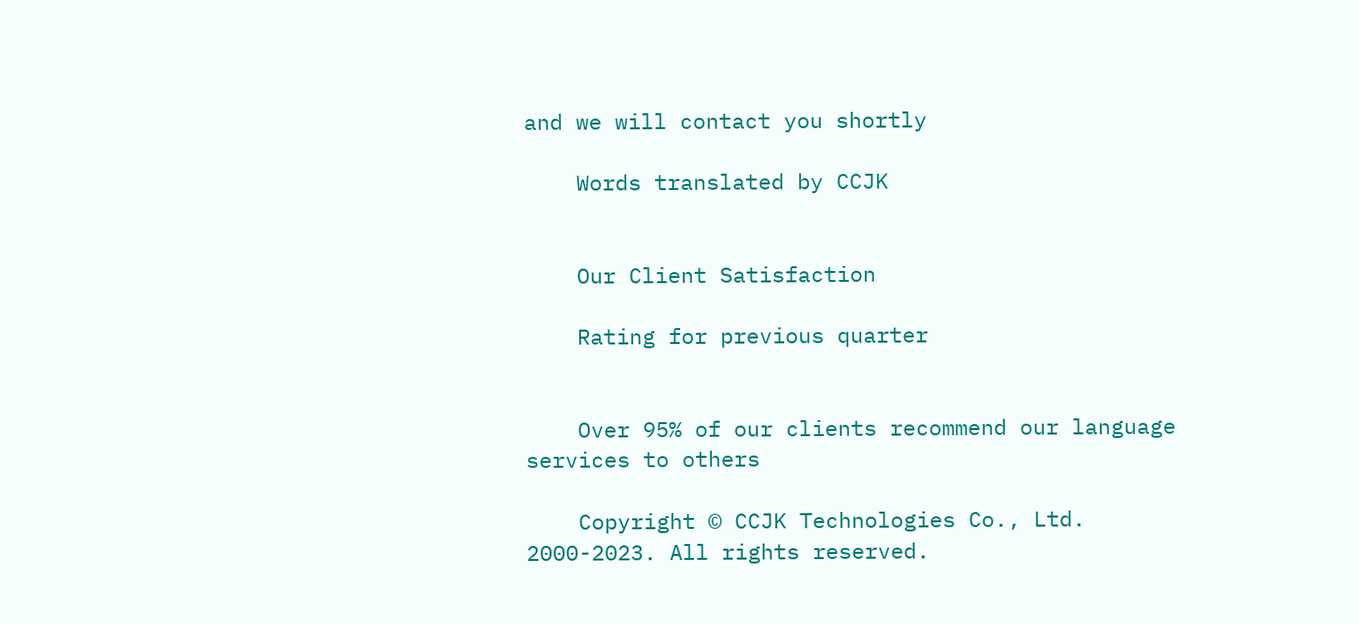and we will contact you shortly

    Words translated by CCJK


    Our Client Satisfaction

    Rating for previous quarter


    Over 95% of our clients recommend our language services to others

    Copyright © CCJK Technologies Co., Ltd. 2000-2023. All rights reserved.